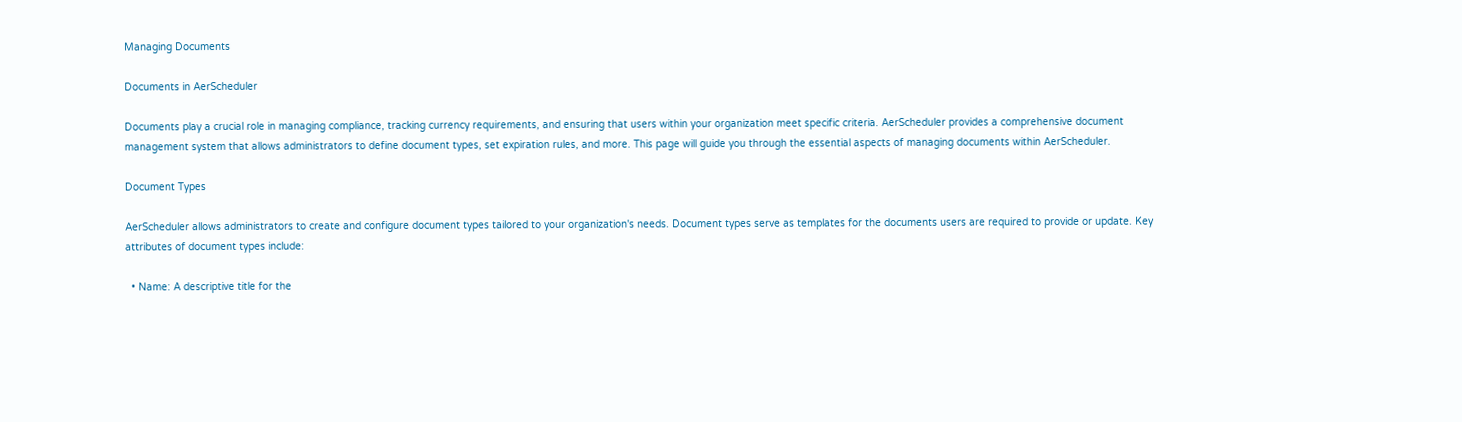Managing Documents

Documents in AerScheduler

Documents play a crucial role in managing compliance, tracking currency requirements, and ensuring that users within your organization meet specific criteria. AerScheduler provides a comprehensive document management system that allows administrators to define document types, set expiration rules, and more. This page will guide you through the essential aspects of managing documents within AerScheduler.

Document Types

AerScheduler allows administrators to create and configure document types tailored to your organization's needs. Document types serve as templates for the documents users are required to provide or update. Key attributes of document types include:

  • Name: A descriptive title for the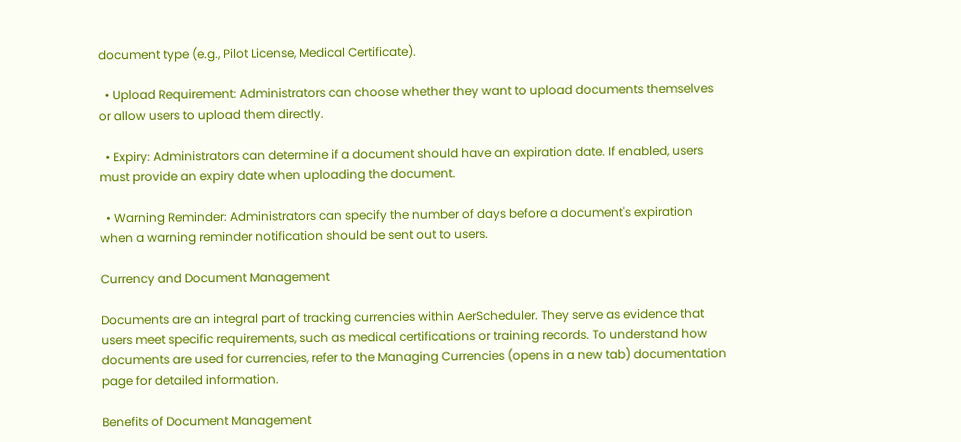document type (e.g., Pilot License, Medical Certificate).

  • Upload Requirement: Administrators can choose whether they want to upload documents themselves or allow users to upload them directly.

  • Expiry: Administrators can determine if a document should have an expiration date. If enabled, users must provide an expiry date when uploading the document.

  • Warning Reminder: Administrators can specify the number of days before a document's expiration when a warning reminder notification should be sent out to users.

Currency and Document Management

Documents are an integral part of tracking currencies within AerScheduler. They serve as evidence that users meet specific requirements, such as medical certifications or training records. To understand how documents are used for currencies, refer to the Managing Currencies (opens in a new tab) documentation page for detailed information.

Benefits of Document Management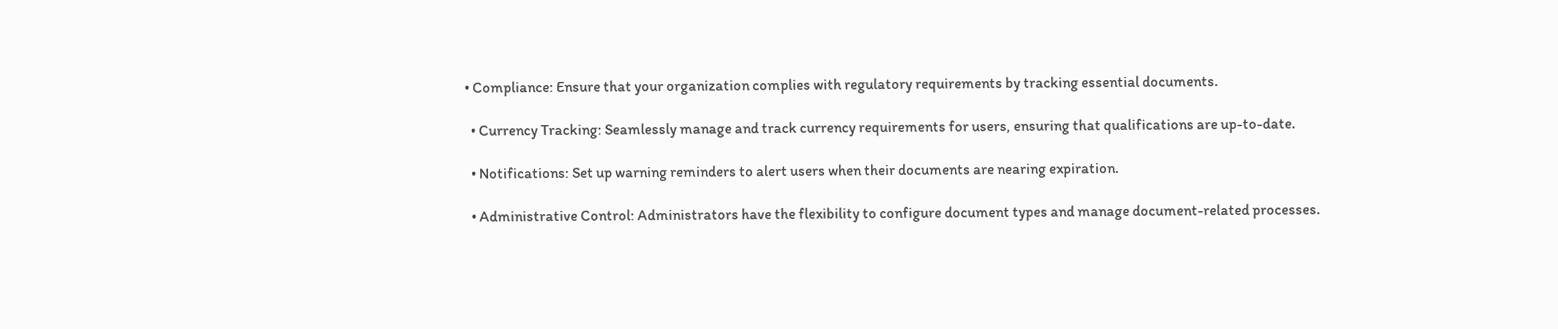• Compliance: Ensure that your organization complies with regulatory requirements by tracking essential documents.

  • Currency Tracking: Seamlessly manage and track currency requirements for users, ensuring that qualifications are up-to-date.

  • Notifications: Set up warning reminders to alert users when their documents are nearing expiration.

  • Administrative Control: Administrators have the flexibility to configure document types and manage document-related processes.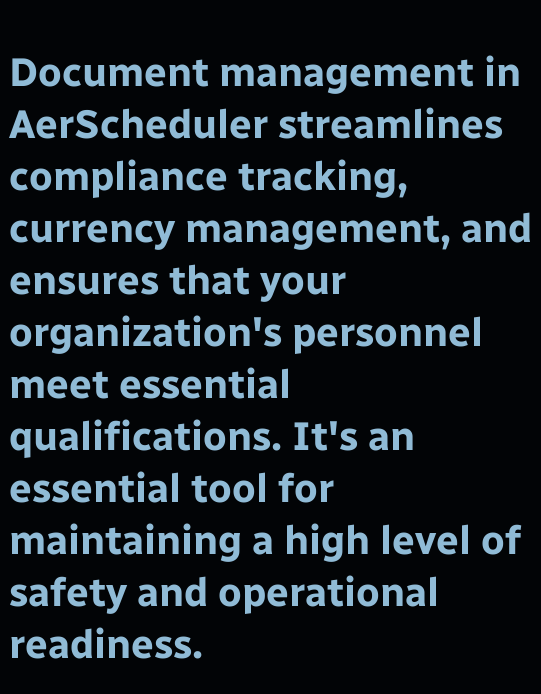Document management in AerScheduler streamlines compliance tracking, currency management, and ensures that your organization's personnel meet essential qualifications. It's an essential tool for maintaining a high level of safety and operational readiness.